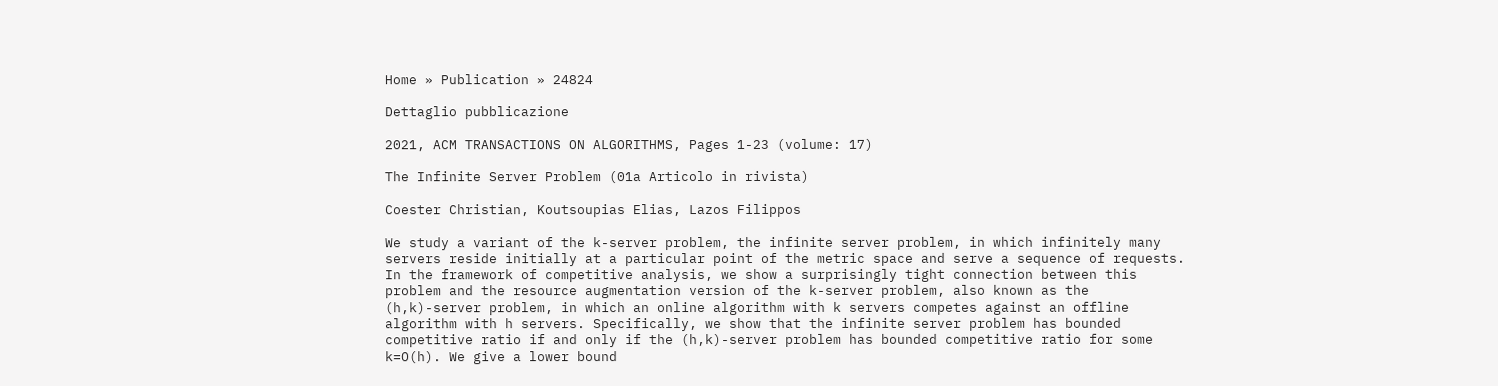Home » Publication » 24824

Dettaglio pubblicazione

2021, ACM TRANSACTIONS ON ALGORITHMS, Pages 1-23 (volume: 17)

The Infinite Server Problem (01a Articolo in rivista)

Coester Christian, Koutsoupias Elias, Lazos Filippos

We study a variant of the k-server problem, the infinite server problem, in which infinitely many servers reside initially at a particular point of the metric space and serve a sequence of requests. In the framework of competitive analysis, we show a surprisingly tight connection between this problem and the resource augmentation version of the k-server problem, also known as the (h,k)-server problem, in which an online algorithm with k servers competes against an offline algorithm with h servers. Specifically, we show that the infinite server problem has bounded competitive ratio if and only if the (h,k)-server problem has bounded competitive ratio for some k=O(h). We give a lower bound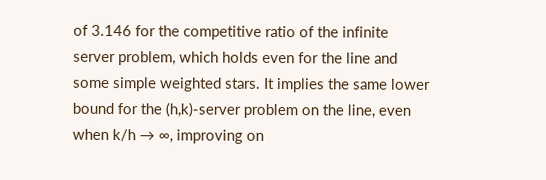of 3.146 for the competitive ratio of the infinite server problem, which holds even for the line and some simple weighted stars. It implies the same lower bound for the (h,k)-server problem on the line, even when k/h → ∞, improving on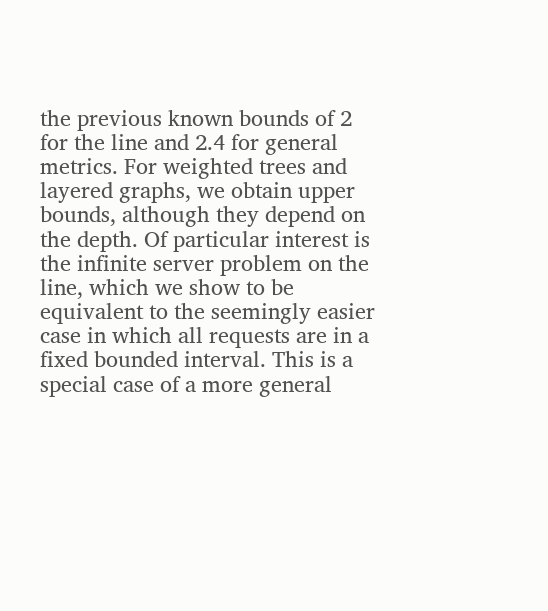the previous known bounds of 2 for the line and 2.4 for general metrics. For weighted trees and layered graphs, we obtain upper bounds, although they depend on the depth. Of particular interest is the infinite server problem on the line, which we show to be equivalent to the seemingly easier case in which all requests are in a fixed bounded interval. This is a special case of a more general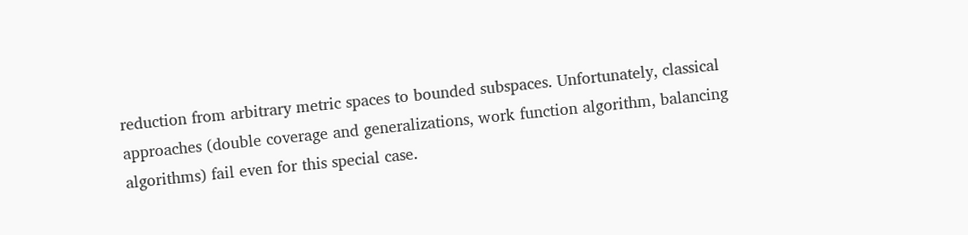reduction from arbitrary metric spaces to bounded subspaces. Unfortunately, classical approaches (double coverage and generalizations, work function algorithm, balancing algorithms) fail even for this special case.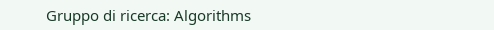Gruppo di ricerca: Algorithms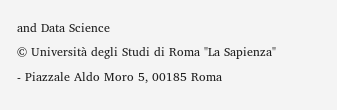and Data Science
© Università degli Studi di Roma "La Sapienza" - Piazzale Aldo Moro 5, 00185 Roma